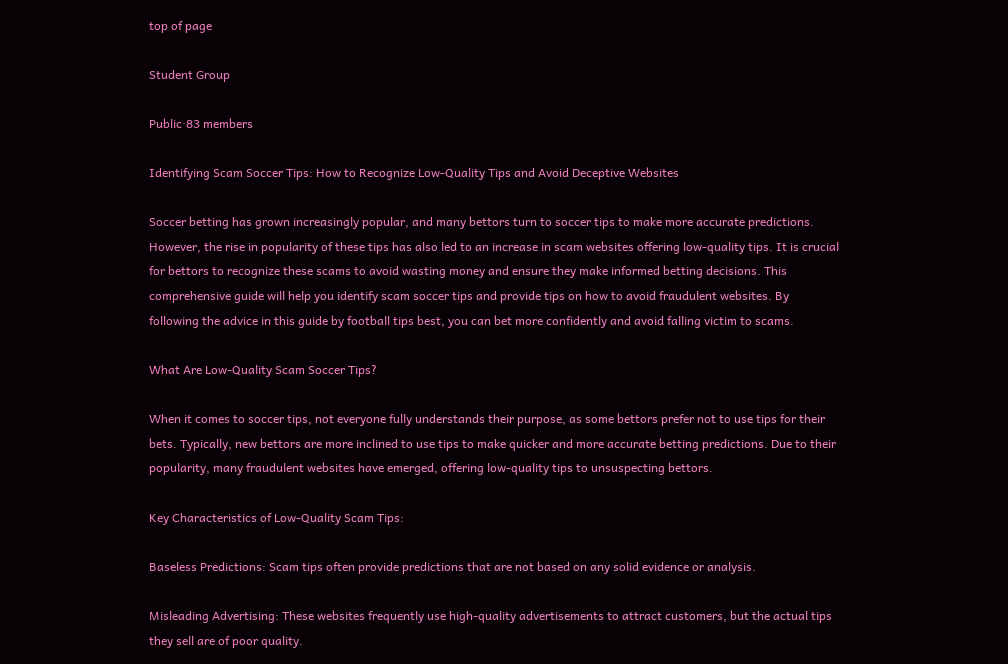top of page

Student Group

Public·83 members

Identifying Scam Soccer Tips: How to Recognize Low-Quality Tips and Avoid Deceptive Websites

Soccer betting has grown increasingly popular, and many bettors turn to soccer tips to make more accurate predictions. However, the rise in popularity of these tips has also led to an increase in scam websites offering low-quality tips. It is crucial for bettors to recognize these scams to avoid wasting money and ensure they make informed betting decisions. This comprehensive guide will help you identify scam soccer tips and provide tips on how to avoid fraudulent websites. By following the advice in this guide by football tips best, you can bet more confidently and avoid falling victim to scams.

What Are Low-Quality Scam Soccer Tips?

When it comes to soccer tips, not everyone fully understands their purpose, as some bettors prefer not to use tips for their bets. Typically, new bettors are more inclined to use tips to make quicker and more accurate betting predictions. Due to their popularity, many fraudulent websites have emerged, offering low-quality tips to unsuspecting bettors.

Key Characteristics of Low-Quality Scam Tips:

Baseless Predictions: Scam tips often provide predictions that are not based on any solid evidence or analysis.

Misleading Advertising: These websites frequently use high-quality advertisements to attract customers, but the actual tips they sell are of poor quality.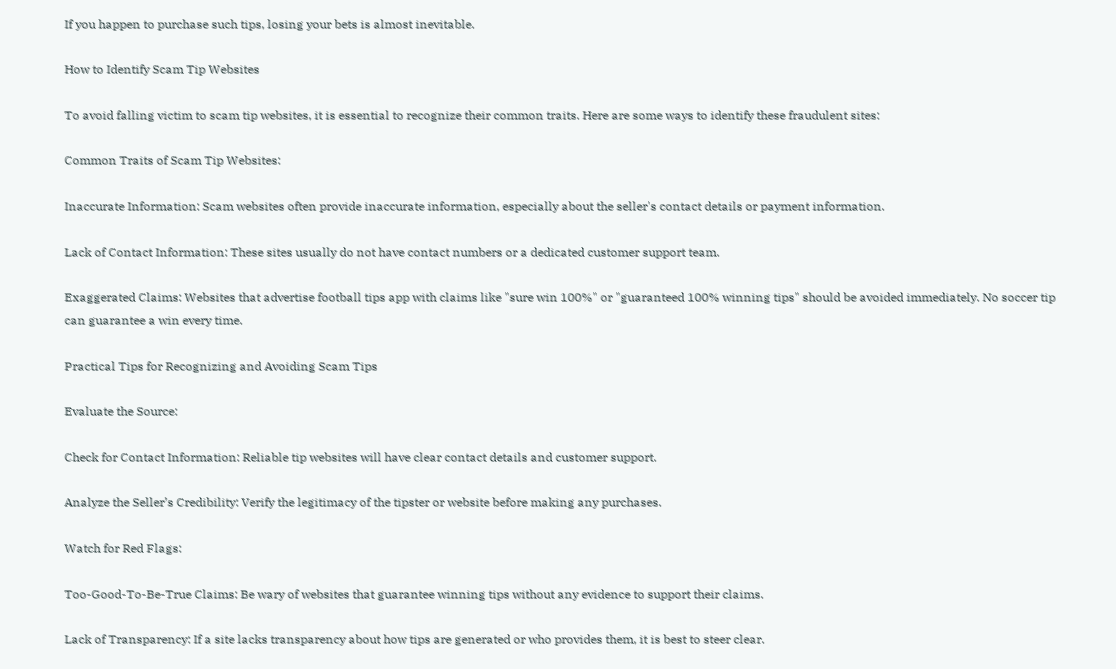If you happen to purchase such tips, losing your bets is almost inevitable.

How to Identify Scam Tip Websites

To avoid falling victim to scam tip websites, it is essential to recognize their common traits. Here are some ways to identify these fraudulent sites:

Common Traits of Scam Tip Websites:

Inaccurate Information: Scam websites often provide inaccurate information, especially about the seller's contact details or payment information.

Lack of Contact Information: These sites usually do not have contact numbers or a dedicated customer support team.

Exaggerated Claims: Websites that advertise football tips app with claims like "sure win 100%" or "guaranteed 100% winning tips" should be avoided immediately. No soccer tip can guarantee a win every time.

Practical Tips for Recognizing and Avoiding Scam Tips

Evaluate the Source:

Check for Contact Information: Reliable tip websites will have clear contact details and customer support.

Analyze the Seller’s Credibility: Verify the legitimacy of the tipster or website before making any purchases.

Watch for Red Flags:

Too-Good-To-Be-True Claims: Be wary of websites that guarantee winning tips without any evidence to support their claims.

Lack of Transparency: If a site lacks transparency about how tips are generated or who provides them, it is best to steer clear.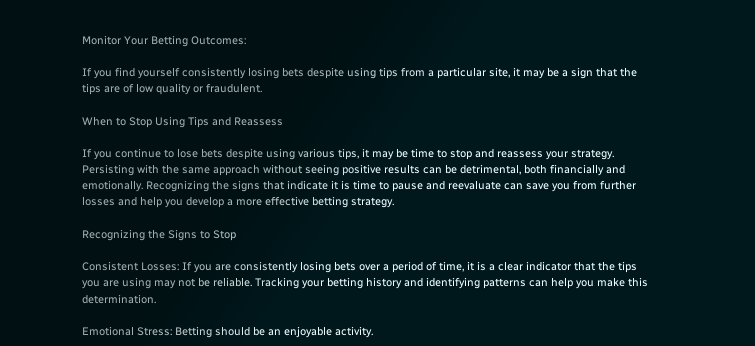Monitor Your Betting Outcomes:

If you find yourself consistently losing bets despite using tips from a particular site, it may be a sign that the tips are of low quality or fraudulent.

When to Stop Using Tips and Reassess

If you continue to lose bets despite using various tips, it may be time to stop and reassess your strategy. Persisting with the same approach without seeing positive results can be detrimental, both financially and emotionally. Recognizing the signs that indicate it is time to pause and reevaluate can save you from further losses and help you develop a more effective betting strategy.

Recognizing the Signs to Stop

Consistent Losses: If you are consistently losing bets over a period of time, it is a clear indicator that the tips you are using may not be reliable. Tracking your betting history and identifying patterns can help you make this determination.

Emotional Stress: Betting should be an enjoyable activity.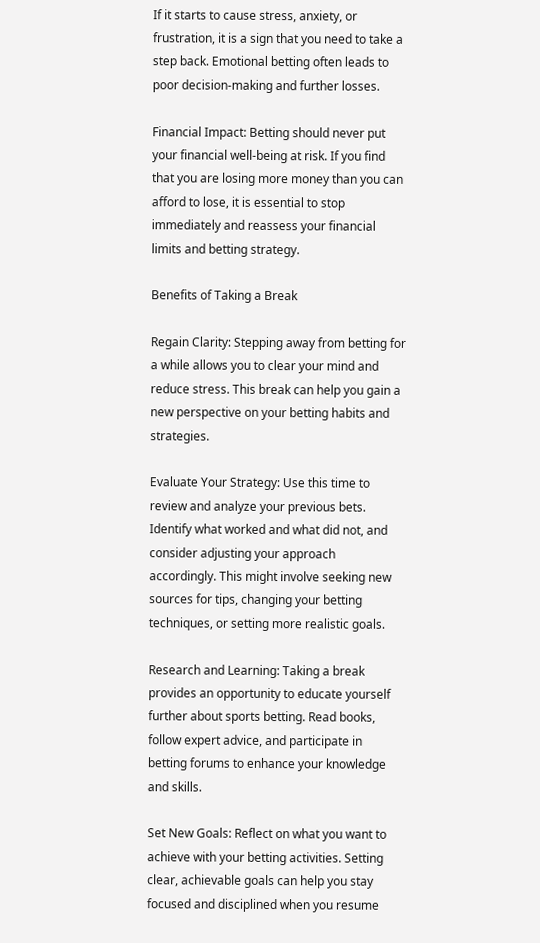If it starts to cause stress, anxiety, or frustration, it is a sign that you need to take a step back. Emotional betting often leads to poor decision-making and further losses.

Financial Impact: Betting should never put your financial well-being at risk. If you find that you are losing more money than you can afford to lose, it is essential to stop immediately and reassess your financial limits and betting strategy.

Benefits of Taking a Break

Regain Clarity: Stepping away from betting for a while allows you to clear your mind and reduce stress. This break can help you gain a new perspective on your betting habits and strategies.

Evaluate Your Strategy: Use this time to review and analyze your previous bets. Identify what worked and what did not, and consider adjusting your approach accordingly. This might involve seeking new sources for tips, changing your betting techniques, or setting more realistic goals.

Research and Learning: Taking a break provides an opportunity to educate yourself further about sports betting. Read books, follow expert advice, and participate in betting forums to enhance your knowledge and skills.

Set New Goals: Reflect on what you want to achieve with your betting activities. Setting clear, achievable goals can help you stay focused and disciplined when you resume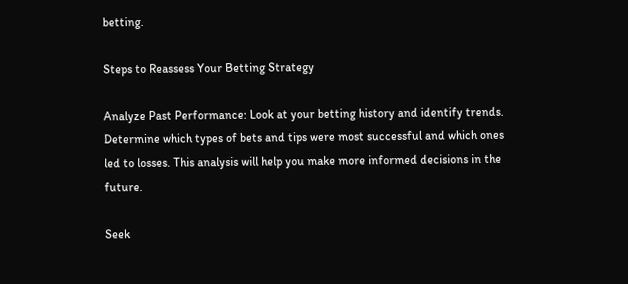betting.

Steps to Reassess Your Betting Strategy

Analyze Past Performance: Look at your betting history and identify trends. Determine which types of bets and tips were most successful and which ones led to losses. This analysis will help you make more informed decisions in the future.

Seek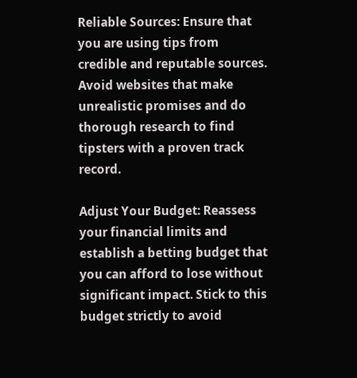Reliable Sources: Ensure that you are using tips from credible and reputable sources. Avoid websites that make unrealistic promises and do thorough research to find tipsters with a proven track record.

Adjust Your Budget: Reassess your financial limits and establish a betting budget that you can afford to lose without significant impact. Stick to this budget strictly to avoid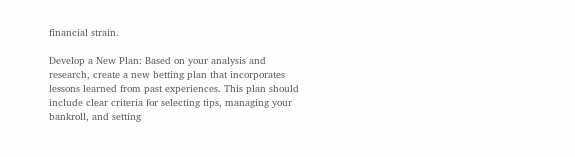financial strain.

Develop a New Plan: Based on your analysis and research, create a new betting plan that incorporates lessons learned from past experiences. This plan should include clear criteria for selecting tips, managing your bankroll, and setting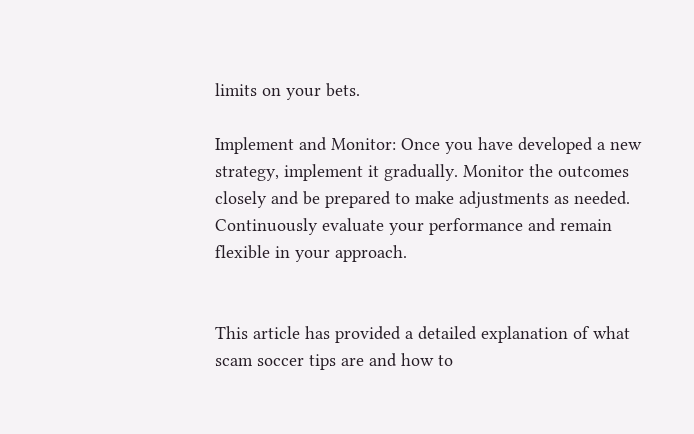limits on your bets.

Implement and Monitor: Once you have developed a new strategy, implement it gradually. Monitor the outcomes closely and be prepared to make adjustments as needed. Continuously evaluate your performance and remain flexible in your approach.


This article has provided a detailed explanation of what scam soccer tips are and how to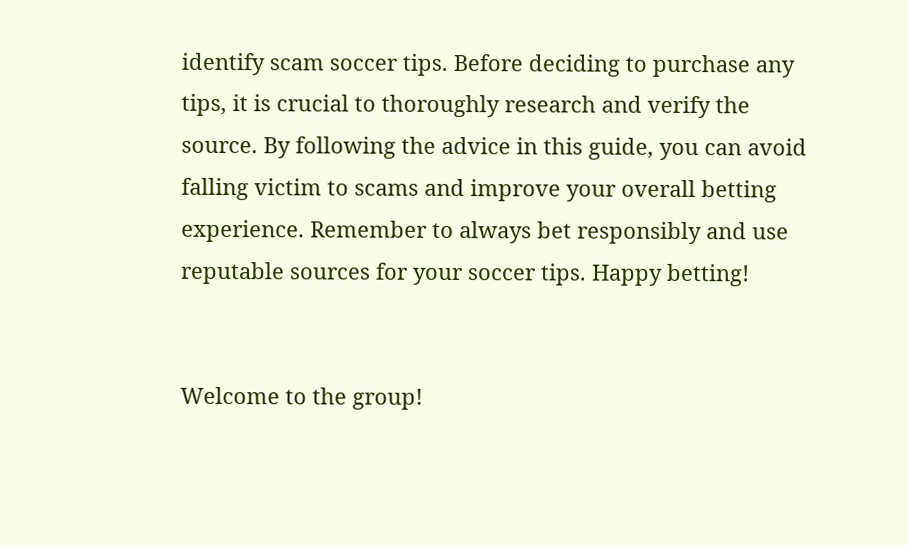identify scam soccer tips. Before deciding to purchase any tips, it is crucial to thoroughly research and verify the source. By following the advice in this guide, you can avoid falling victim to scams and improve your overall betting experience. Remember to always bet responsibly and use reputable sources for your soccer tips. Happy betting!


Welcome to the group!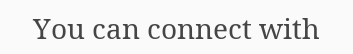You can connect with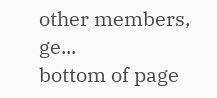other members, ge...
bottom of page